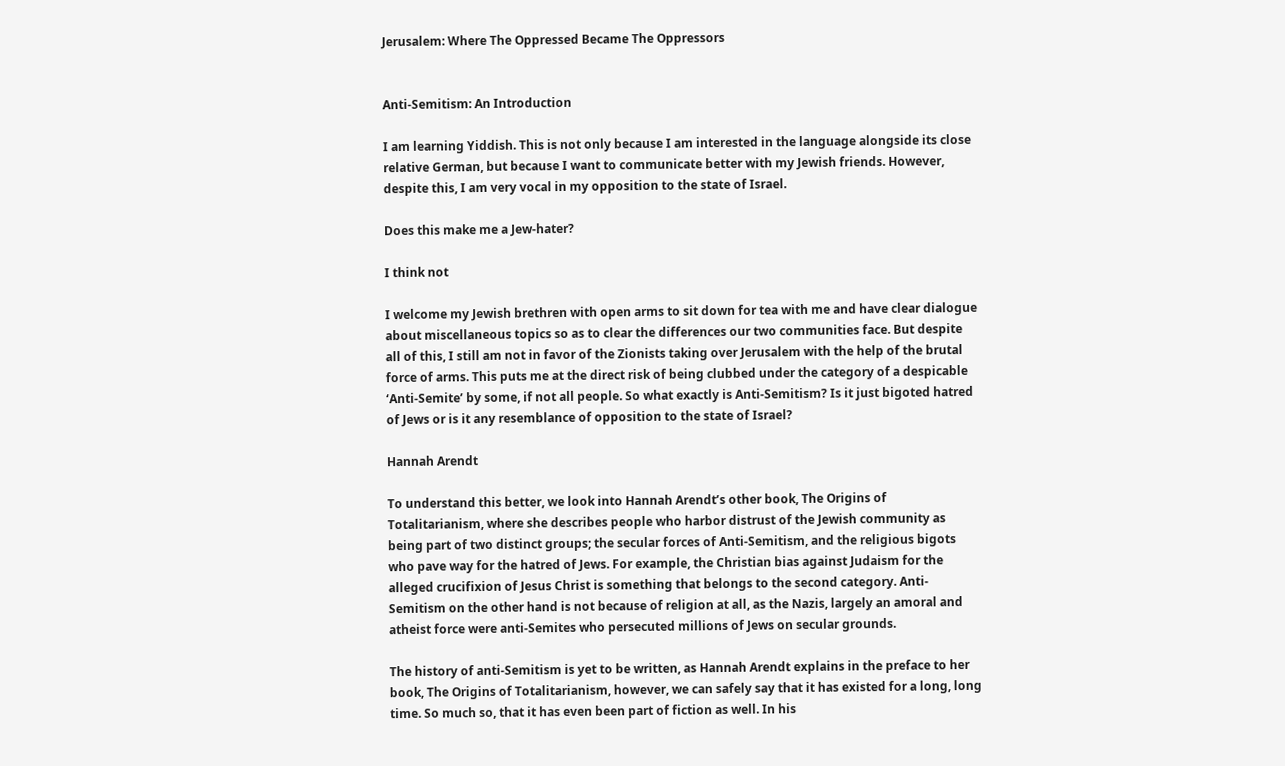Jerusalem: Where The Oppressed Became The Oppressors


Anti-Semitism: An Introduction

I am learning Yiddish. This is not only because I am interested in the language alongside its close relative German, but because I want to communicate better with my Jewish friends. However, despite this, I am very vocal in my opposition to the state of Israel.

Does this make me a Jew-hater?

I think not

I welcome my Jewish brethren with open arms to sit down for tea with me and have clear dialogue about miscellaneous topics so as to clear the differences our two communities face. But despite all of this, I still am not in favor of the Zionists taking over Jerusalem with the help of the brutal force of arms. This puts me at the direct risk of being clubbed under the category of a despicable ‘Anti-Semite’ by some, if not all people. So what exactly is Anti-Semitism? Is it just bigoted hatred of Jews or is it any resemblance of opposition to the state of Israel?

Hannah Arendt

To understand this better, we look into Hannah Arendt’s other book, The Origins of Totalitarianism, where she describes people who harbor distrust of the Jewish community as being part of two distinct groups; the secular forces of Anti-Semitism, and the religious bigots who pave way for the hatred of Jews. For example, the Christian bias against Judaism for the alleged crucifixion of Jesus Christ is something that belongs to the second category. Anti-Semitism on the other hand is not because of religion at all, as the Nazis, largely an amoral and atheist force were anti-Semites who persecuted millions of Jews on secular grounds.

The history of anti-Semitism is yet to be written, as Hannah Arendt explains in the preface to her book, The Origins of Totalitarianism, however, we can safely say that it has existed for a long, long time. So much so, that it has even been part of fiction as well. In his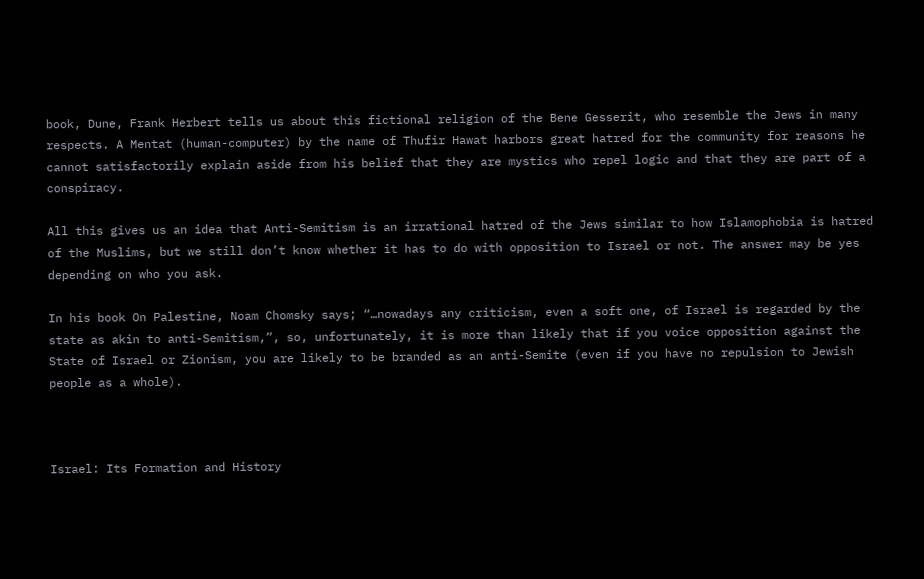book, Dune, Frank Herbert tells us about this fictional religion of the Bene Gesserit, who resemble the Jews in many respects. A Mentat (human-computer) by the name of Thufir Hawat harbors great hatred for the community for reasons he cannot satisfactorily explain aside from his belief that they are mystics who repel logic and that they are part of a conspiracy.

All this gives us an idea that Anti-Semitism is an irrational hatred of the Jews similar to how Islamophobia is hatred of the Muslims, but we still don’t know whether it has to do with opposition to Israel or not. The answer may be yes depending on who you ask.

In his book On Palestine, Noam Chomsky says; “…nowadays any criticism, even a soft one, of Israel is regarded by the state as akin to anti-Semitism,”, so, unfortunately, it is more than likely that if you voice opposition against the State of Israel or Zionism, you are likely to be branded as an anti-Semite (even if you have no repulsion to Jewish people as a whole).



Israel: Its Formation and History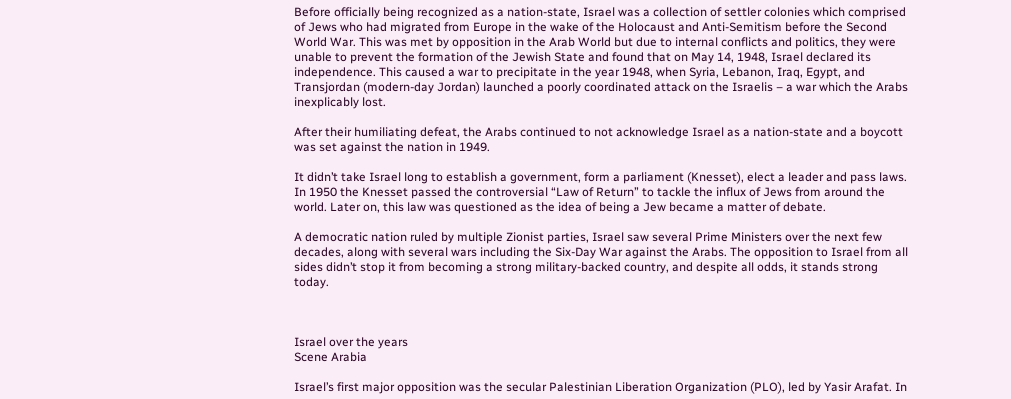Before officially being recognized as a nation-state, Israel was a collection of settler colonies which comprised of Jews who had migrated from Europe in the wake of the Holocaust and Anti-Semitism before the Second World War. This was met by opposition in the Arab World but due to internal conflicts and politics, they were unable to prevent the formation of the Jewish State and found that on May 14, 1948, Israel declared its independence. This caused a war to precipitate in the year 1948, when Syria, Lebanon, Iraq, Egypt, and Transjordan (modern-day Jordan) launched a poorly coordinated attack on the Israelis – a war which the Arabs inexplicably lost.

After their humiliating defeat, the Arabs continued to not acknowledge Israel as a nation-state and a boycott was set against the nation in 1949.

It didn’t take Israel long to establish a government, form a parliament (Knesset), elect a leader and pass laws. In 1950 the Knesset passed the controversial “Law of Return” to tackle the influx of Jews from around the world. Later on, this law was questioned as the idea of being a Jew became a matter of debate.

A democratic nation ruled by multiple Zionist parties, Israel saw several Prime Ministers over the next few decades, along with several wars including the Six-Day War against the Arabs. The opposition to Israel from all sides didn’t stop it from becoming a strong military-backed country, and despite all odds, it stands strong today.



Israel over the years
Scene Arabia

Israel’s first major opposition was the secular Palestinian Liberation Organization (PLO), led by Yasir Arafat. In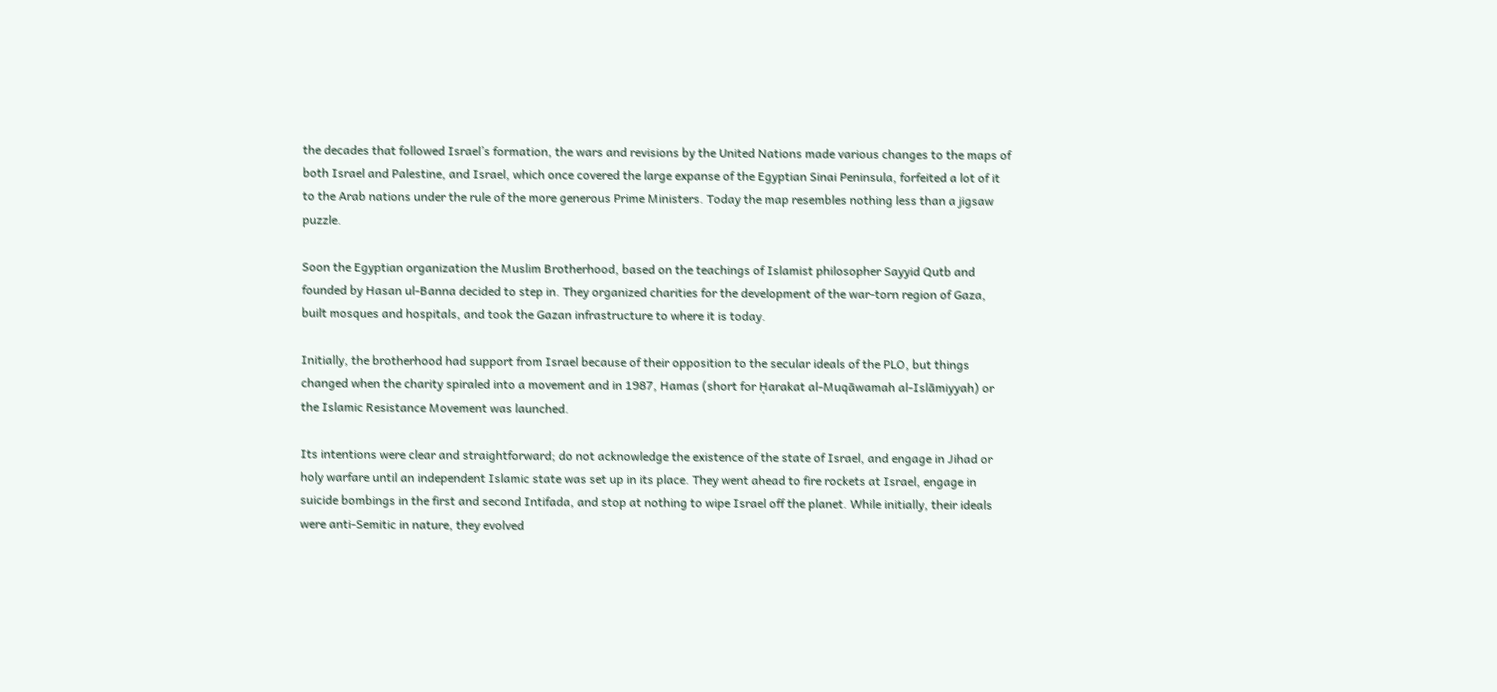the decades that followed Israel’s formation, the wars and revisions by the United Nations made various changes to the maps of both Israel and Palestine, and Israel, which once covered the large expanse of the Egyptian Sinai Peninsula, forfeited a lot of it to the Arab nations under the rule of the more generous Prime Ministers. Today the map resembles nothing less than a jigsaw puzzle.

Soon the Egyptian organization the Muslim Brotherhood, based on the teachings of Islamist philosopher Sayyid Qutb and founded by Hasan ul-Banna decided to step in. They organized charities for the development of the war-torn region of Gaza, built mosques and hospitals, and took the Gazan infrastructure to where it is today.

Initially, the brotherhood had support from Israel because of their opposition to the secular ideals of the PLO, but things changed when the charity spiraled into a movement and in 1987, Hamas (short for Ḥarakat al-Muqāwamah al-Islāmiyyah) or the Islamic Resistance Movement was launched.

Its intentions were clear and straightforward; do not acknowledge the existence of the state of Israel, and engage in Jihad or holy warfare until an independent Islamic state was set up in its place. They went ahead to fire rockets at Israel, engage in suicide bombings in the first and second Intifada, and stop at nothing to wipe Israel off the planet. While initially, their ideals were anti-Semitic in nature, they evolved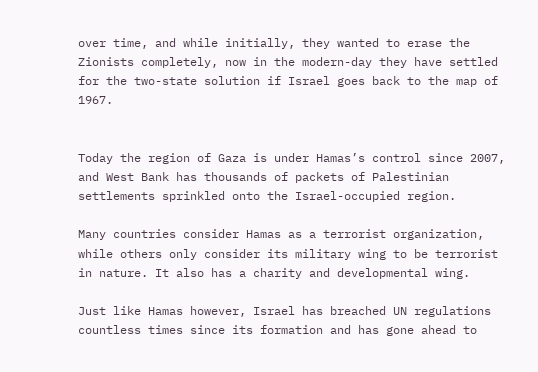over time, and while initially, they wanted to erase the Zionists completely, now in the modern-day they have settled for the two-state solution if Israel goes back to the map of 1967.


Today the region of Gaza is under Hamas’s control since 2007, and West Bank has thousands of packets of Palestinian settlements sprinkled onto the Israel-occupied region.

Many countries consider Hamas as a terrorist organization, while others only consider its military wing to be terrorist in nature. It also has a charity and developmental wing.

Just like Hamas however, Israel has breached UN regulations countless times since its formation and has gone ahead to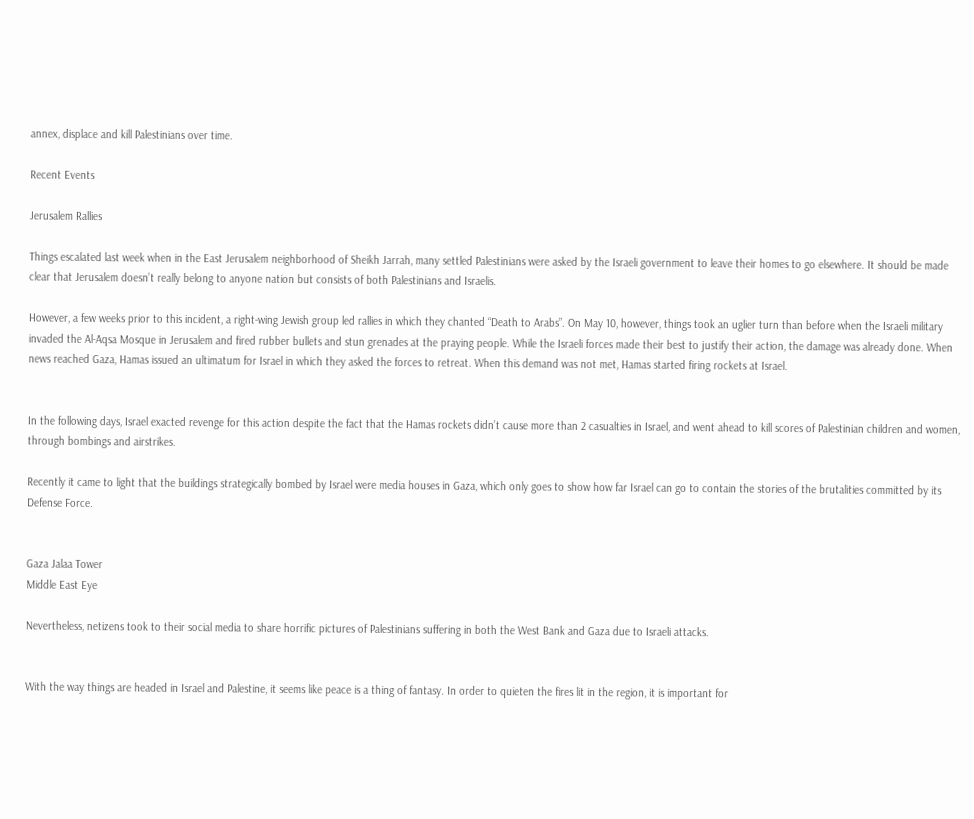annex, displace and kill Palestinians over time.

Recent Events

Jerusalem Rallies

Things escalated last week when in the East Jerusalem neighborhood of Sheikh Jarrah, many settled Palestinians were asked by the Israeli government to leave their homes to go elsewhere. It should be made clear that Jerusalem doesn’t really belong to anyone nation but consists of both Palestinians and Israelis.

However, a few weeks prior to this incident, a right-wing Jewish group led rallies in which they chanted “Death to Arabs”. On May 10, however, things took an uglier turn than before when the Israeli military invaded the Al-Aqsa Mosque in Jerusalem and fired rubber bullets and stun grenades at the praying people. While the Israeli forces made their best to justify their action, the damage was already done. When news reached Gaza, Hamas issued an ultimatum for Israel in which they asked the forces to retreat. When this demand was not met, Hamas started firing rockets at Israel.


In the following days, Israel exacted revenge for this action despite the fact that the Hamas rockets didn’t cause more than 2 casualties in Israel, and went ahead to kill scores of Palestinian children and women, through bombings and airstrikes.

Recently it came to light that the buildings strategically bombed by Israel were media houses in Gaza, which only goes to show how far Israel can go to contain the stories of the brutalities committed by its Defense Force.


Gaza Jalaa Tower
Middle East Eye

Nevertheless, netizens took to their social media to share horrific pictures of Palestinians suffering in both the West Bank and Gaza due to Israeli attacks.


With the way things are headed in Israel and Palestine, it seems like peace is a thing of fantasy. In order to quieten the fires lit in the region, it is important for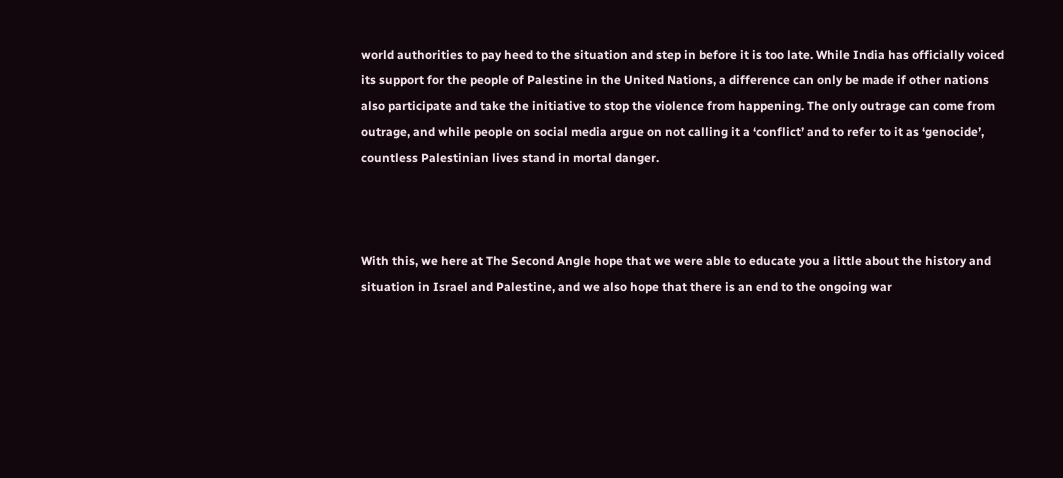world authorities to pay heed to the situation and step in before it is too late. While India has officially voiced its support for the people of Palestine in the United Nations, a difference can only be made if other nations also participate and take the initiative to stop the violence from happening. The only outrage can come from outrage, and while people on social media argue on not calling it a ‘conflict’ and to refer to it as ‘genocide’, countless Palestinian lives stand in mortal danger.



With this, we here at The Second Angle hope that we were able to educate you a little about the history and situation in Israel and Palestine, and we also hope that there is an end to the ongoing war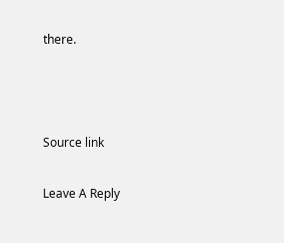there.



Source link

Leave A Reply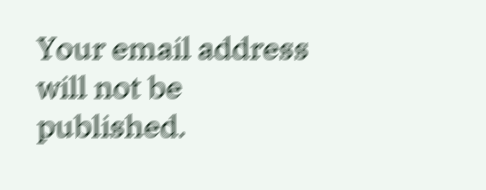Your email address will not be published.